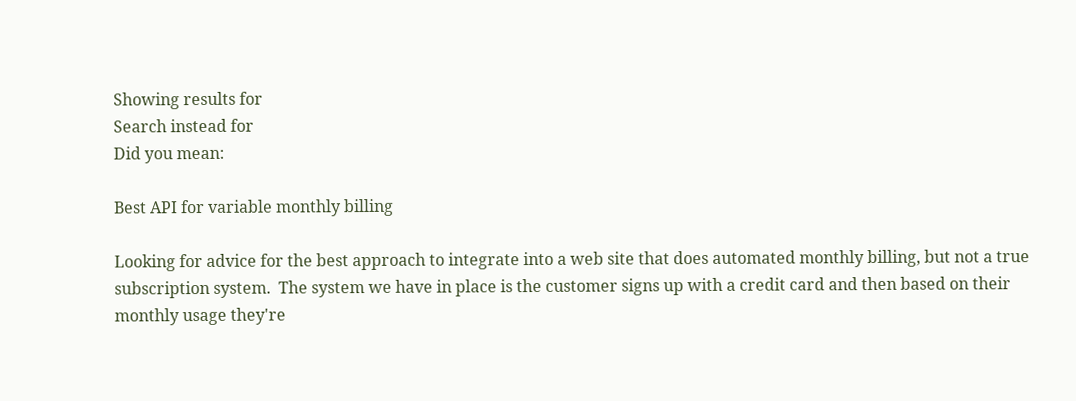Showing results for
Search instead for
Did you mean:

Best API for variable monthly billing

Looking for advice for the best approach to integrate into a web site that does automated monthly billing, but not a true subscription system.  The system we have in place is the customer signs up with a credit card and then based on their monthly usage they're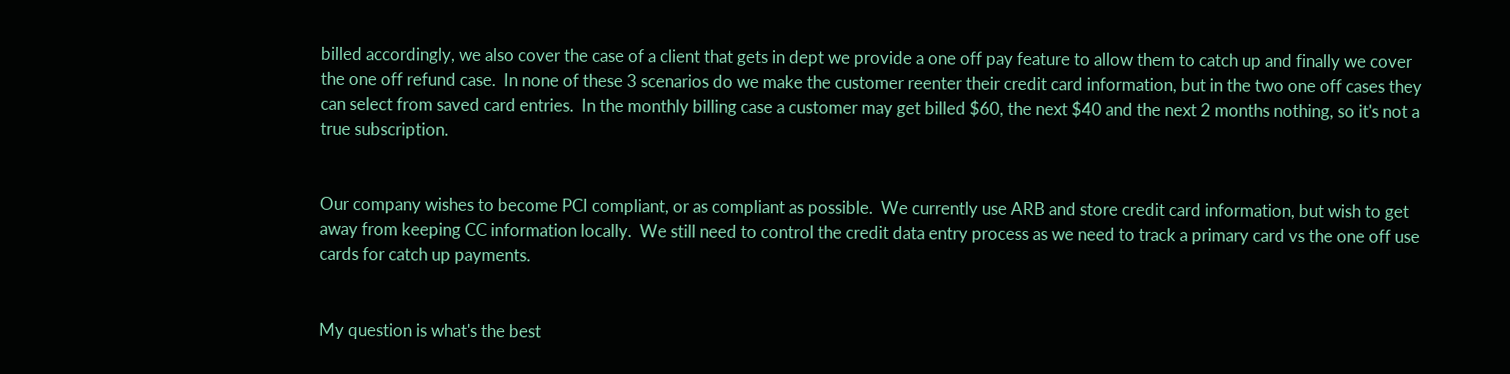billed accordingly, we also cover the case of a client that gets in dept we provide a one off pay feature to allow them to catch up and finally we cover the one off refund case.  In none of these 3 scenarios do we make the customer reenter their credit card information, but in the two one off cases they can select from saved card entries.  In the monthly billing case a customer may get billed $60, the next $40 and the next 2 months nothing, so it's not a true subscription.


Our company wishes to become PCI compliant, or as compliant as possible.  We currently use ARB and store credit card information, but wish to get away from keeping CC information locally.  We still need to control the credit data entry process as we need to track a primary card vs the one off use cards for catch up payments.


My question is what's the best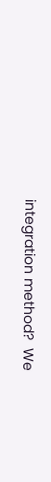integration method?  We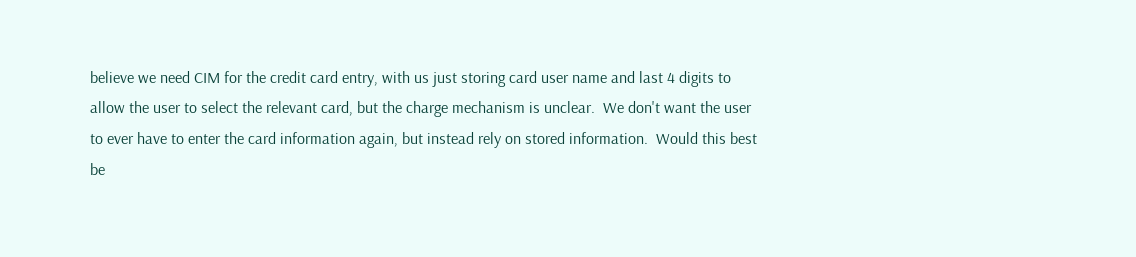believe we need CIM for the credit card entry, with us just storing card user name and last 4 digits to allow the user to select the relevant card, but the charge mechanism is unclear.  We don't want the user to ever have to enter the card information again, but instead rely on stored information.  Would this best be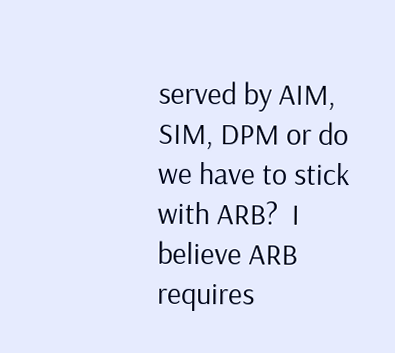served by AIM, SIM, DPM or do we have to stick with ARB?  I believe ARB requires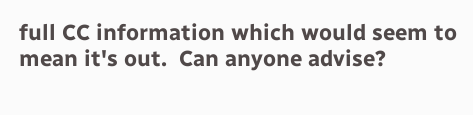full CC information which would seem to mean it's out.  Can anyone advise?